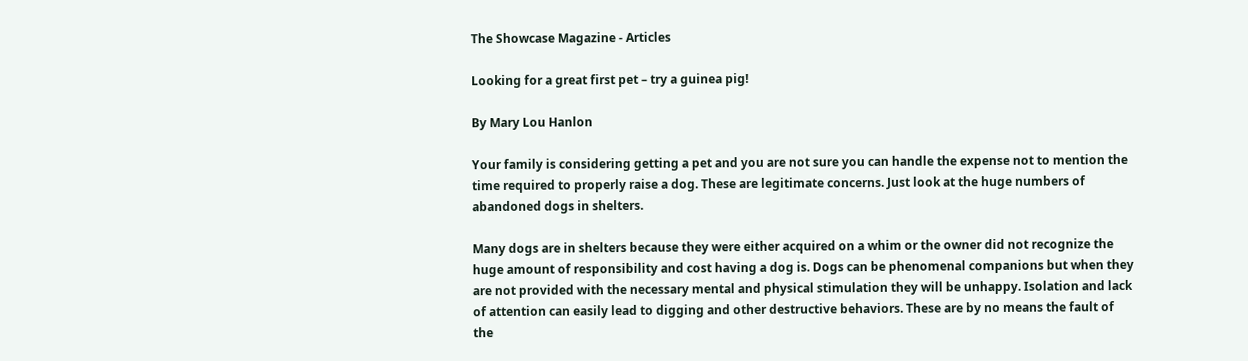The Showcase Magazine - Articles

Looking for a great first pet – try a guinea pig!

By Mary Lou Hanlon

Your family is considering getting a pet and you are not sure you can handle the expense not to mention the time required to properly raise a dog. These are legitimate concerns. Just look at the huge numbers of abandoned dogs in shelters.

Many dogs are in shelters because they were either acquired on a whim or the owner did not recognize the huge amount of responsibility and cost having a dog is. Dogs can be phenomenal companions but when they are not provided with the necessary mental and physical stimulation they will be unhappy. Isolation and lack of attention can easily lead to digging and other destructive behaviors. These are by no means the fault of the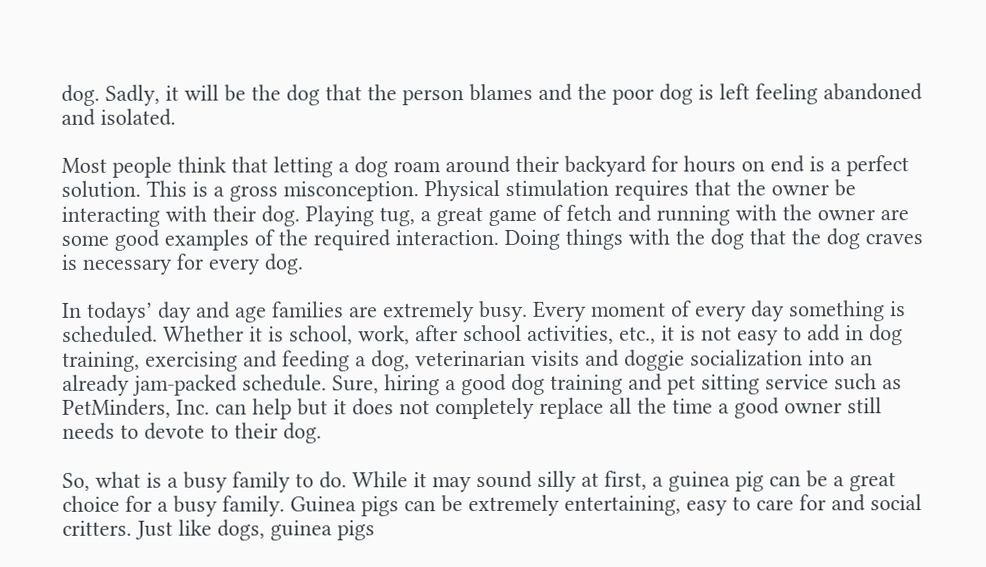dog. Sadly, it will be the dog that the person blames and the poor dog is left feeling abandoned and isolated.

Most people think that letting a dog roam around their backyard for hours on end is a perfect solution. This is a gross misconception. Physical stimulation requires that the owner be interacting with their dog. Playing tug, a great game of fetch and running with the owner are some good examples of the required interaction. Doing things with the dog that the dog craves is necessary for every dog.

In todays’ day and age families are extremely busy. Every moment of every day something is scheduled. Whether it is school, work, after school activities, etc., it is not easy to add in dog training, exercising and feeding a dog, veterinarian visits and doggie socialization into an already jam-packed schedule. Sure, hiring a good dog training and pet sitting service such as PetMinders, Inc. can help but it does not completely replace all the time a good owner still needs to devote to their dog.

So, what is a busy family to do. While it may sound silly at first, a guinea pig can be a great choice for a busy family. Guinea pigs can be extremely entertaining, easy to care for and social critters. Just like dogs, guinea pigs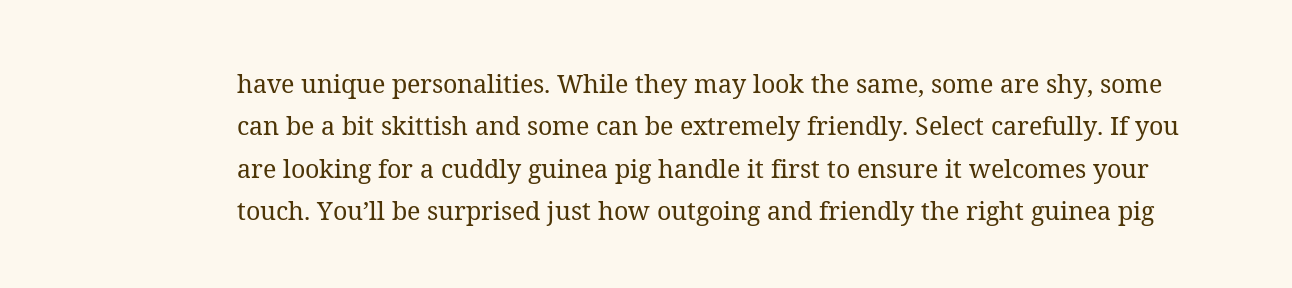have unique personalities. While they may look the same, some are shy, some can be a bit skittish and some can be extremely friendly. Select carefully. If you are looking for a cuddly guinea pig handle it first to ensure it welcomes your touch. You’ll be surprised just how outgoing and friendly the right guinea pig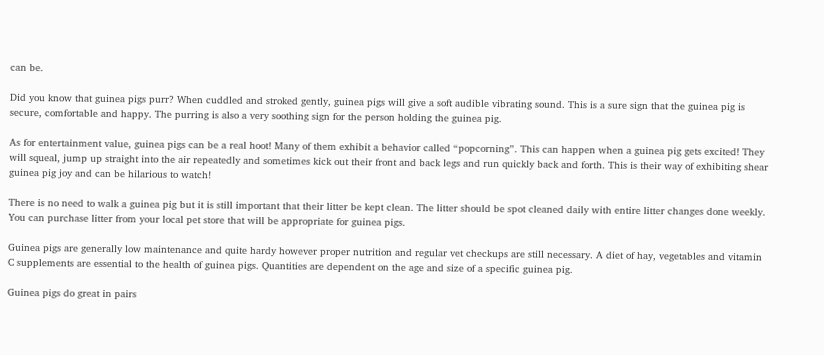can be.

Did you know that guinea pigs purr? When cuddled and stroked gently, guinea pigs will give a soft audible vibrating sound. This is a sure sign that the guinea pig is secure, comfortable and happy. The purring is also a very soothing sign for the person holding the guinea pig.

As for entertainment value, guinea pigs can be a real hoot! Many of them exhibit a behavior called “popcorning”. This can happen when a guinea pig gets excited! They will squeal, jump up straight into the air repeatedly and sometimes kick out their front and back legs and run quickly back and forth. This is their way of exhibiting shear guinea pig joy and can be hilarious to watch!

There is no need to walk a guinea pig but it is still important that their litter be kept clean. The litter should be spot cleaned daily with entire litter changes done weekly. You can purchase litter from your local pet store that will be appropriate for guinea pigs.

Guinea pigs are generally low maintenance and quite hardy however proper nutrition and regular vet checkups are still necessary. A diet of hay, vegetables and vitamin C supplements are essential to the health of guinea pigs. Quantities are dependent on the age and size of a specific guinea pig.

Guinea pigs do great in pairs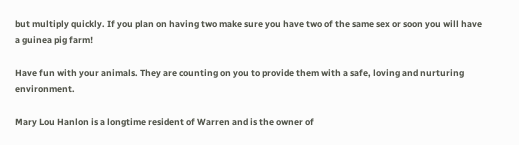but multiply quickly. If you plan on having two make sure you have two of the same sex or soon you will have a guinea pig farm!

Have fun with your animals. They are counting on you to provide them with a safe, loving and nurturing environment.

Mary Lou Hanlon is a longtime resident of Warren and is the owner of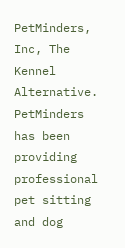PetMinders, Inc, The Kennel Alternative. PetMinders has been providing professional pet sitting and dog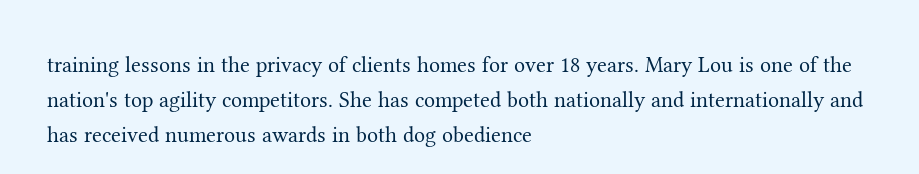training lessons in the privacy of clients homes for over 18 years. Mary Lou is one of the nation's top agility competitors. She has competed both nationally and internationally and has received numerous awards in both dog obedience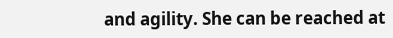and agility. She can be reached at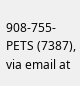908-755-PETS (7387), via email at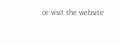or visit the website